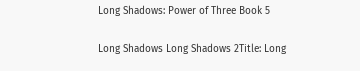Long Shadows: Power of Three Book 5

Long Shadows Long Shadows 2Title: Long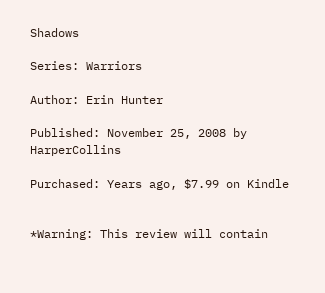Shadows

Series: Warriors

Author: Erin Hunter

Published: November 25, 2008 by HarperCollins

Purchased: Years ago, $7.99 on Kindle


*Warning: This review will contain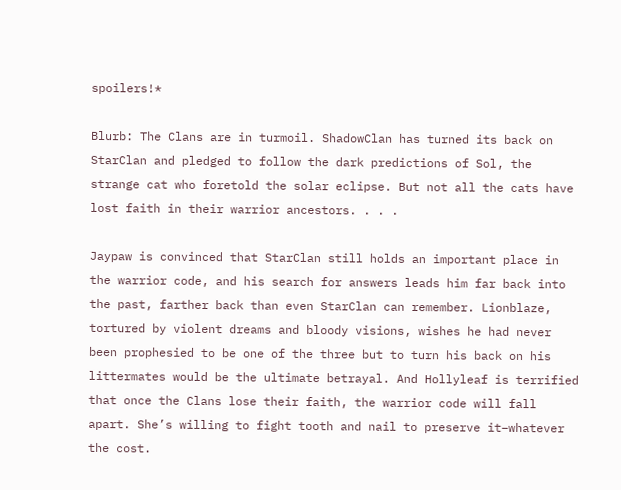spoilers!*

Blurb: The Clans are in turmoil. ShadowClan has turned its back on StarClan and pledged to follow the dark predictions of Sol, the strange cat who foretold the solar eclipse. But not all the cats have lost faith in their warrior ancestors. . . .

Jaypaw is convinced that StarClan still holds an important place in the warrior code, and his search for answers leads him far back into the past, farther back than even StarClan can remember. Lionblaze, tortured by violent dreams and bloody visions, wishes he had never been prophesied to be one of the three but to turn his back on his littermates would be the ultimate betrayal. And Hollyleaf is terrified that once the Clans lose their faith, the warrior code will fall apart. She’s willing to fight tooth and nail to preserve it–whatever the cost.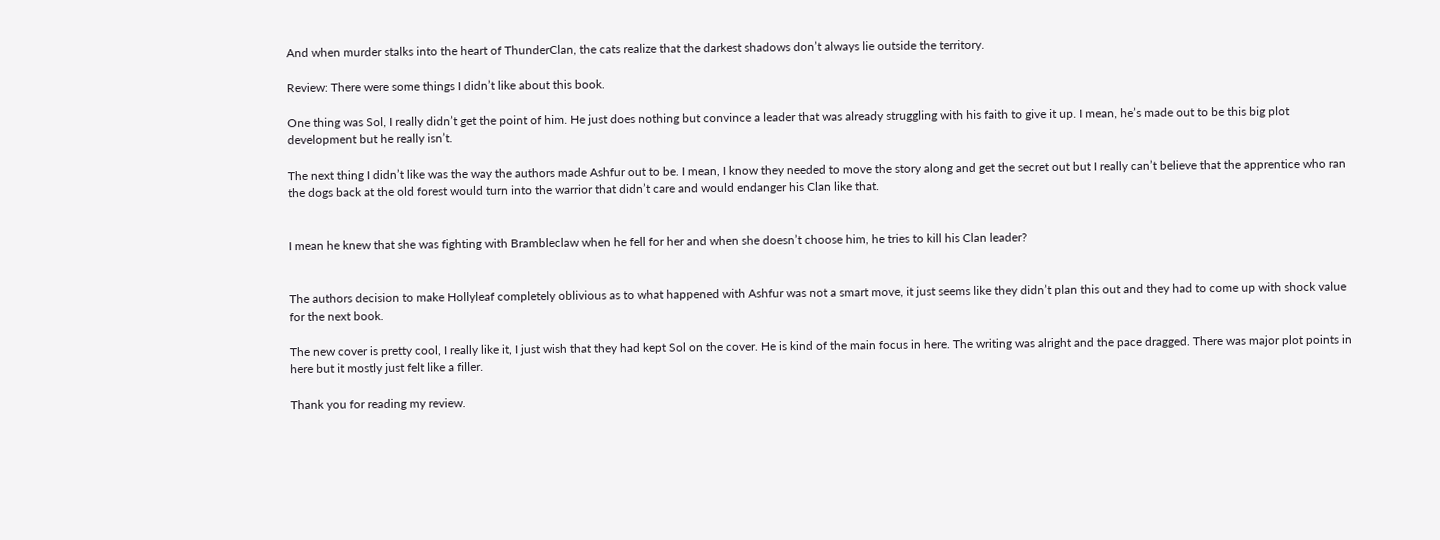And when murder stalks into the heart of ThunderClan, the cats realize that the darkest shadows don’t always lie outside the territory.

Review: There were some things I didn’t like about this book.

One thing was Sol, I really didn’t get the point of him. He just does nothing but convince a leader that was already struggling with his faith to give it up. I mean, he’s made out to be this big plot development but he really isn’t.

The next thing I didn’t like was the way the authors made Ashfur out to be. I mean, I know they needed to move the story along and get the secret out but I really can’t believe that the apprentice who ran the dogs back at the old forest would turn into the warrior that didn’t care and would endanger his Clan like that.


I mean he knew that she was fighting with Brambleclaw when he fell for her and when she doesn’t choose him, he tries to kill his Clan leader?


The authors decision to make Hollyleaf completely oblivious as to what happened with Ashfur was not a smart move, it just seems like they didn’t plan this out and they had to come up with shock value for the next book.

The new cover is pretty cool, I really like it, I just wish that they had kept Sol on the cover. He is kind of the main focus in here. The writing was alright and the pace dragged. There was major plot points in here but it mostly just felt like a filler.

Thank you for reading my review.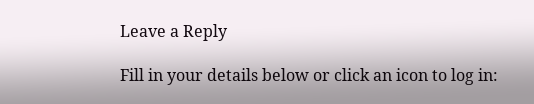Leave a Reply

Fill in your details below or click an icon to log in: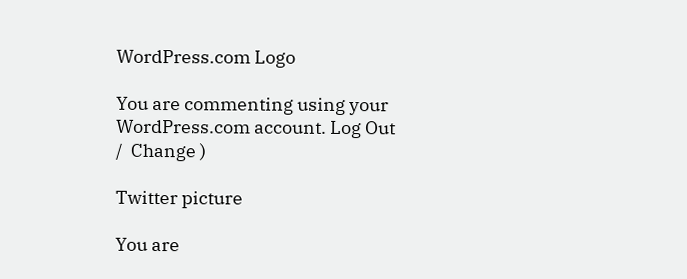WordPress.com Logo

You are commenting using your WordPress.com account. Log Out /  Change )

Twitter picture

You are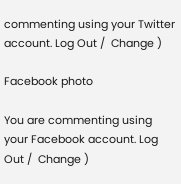commenting using your Twitter account. Log Out /  Change )

Facebook photo

You are commenting using your Facebook account. Log Out /  Change )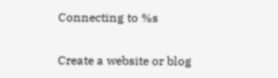Connecting to %s

Create a website or blog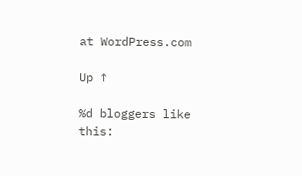at WordPress.com

Up ↑

%d bloggers like this: